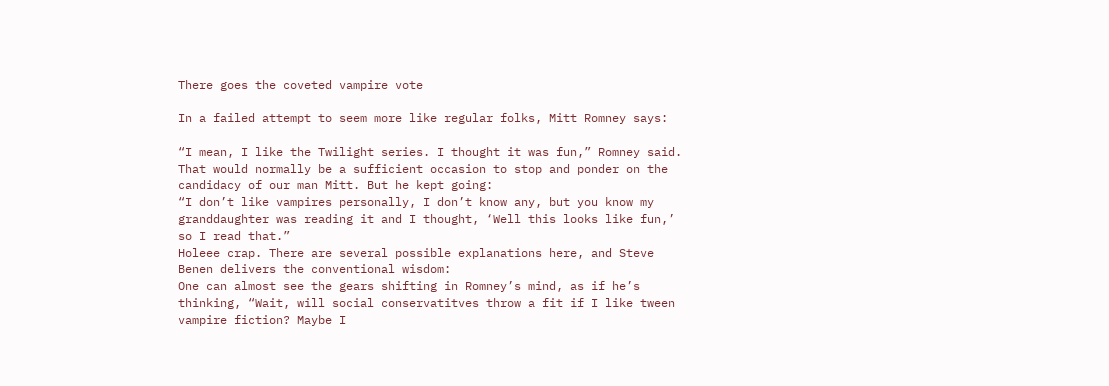There goes the coveted vampire vote

In a failed attempt to seem more like regular folks, Mitt Romney says:

“I mean, I like the Twilight series. I thought it was fun,” Romney said.
That would normally be a sufficient occasion to stop and ponder on the candidacy of our man Mitt. But he kept going:
“I don’t like vampires personally, I don’t know any, but you know my granddaughter was reading it and I thought, ‘Well this looks like fun,’ so I read that.”
Holeee crap. There are several possible explanations here, and Steve Benen delivers the conventional wisdom:
One can almost see the gears shifting in Romney’s mind, as if he’s thinking, “Wait, will social conservatitves throw a fit if I like tween vampire fiction? Maybe I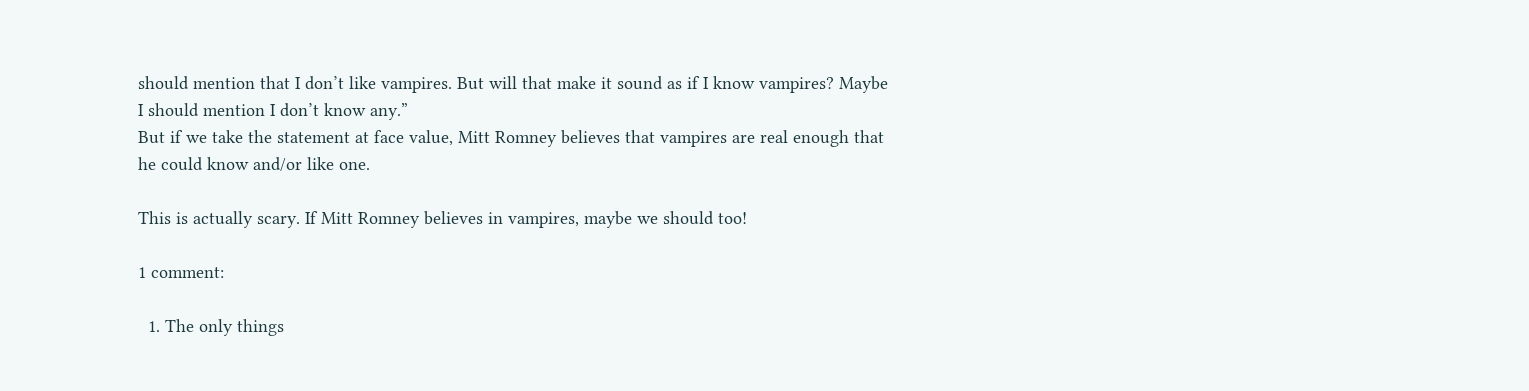should mention that I don’t like vampires. But will that make it sound as if I know vampires? Maybe I should mention I don’t know any.”
But if we take the statement at face value, Mitt Romney believes that vampires are real enough that he could know and/or like one.

This is actually scary. If Mitt Romney believes in vampires, maybe we should too!

1 comment:

  1. The only things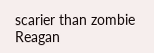scarier than zombie Reagan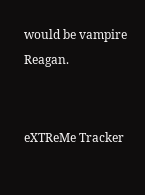would be vampire Reagan.


eXTReMe Tracker